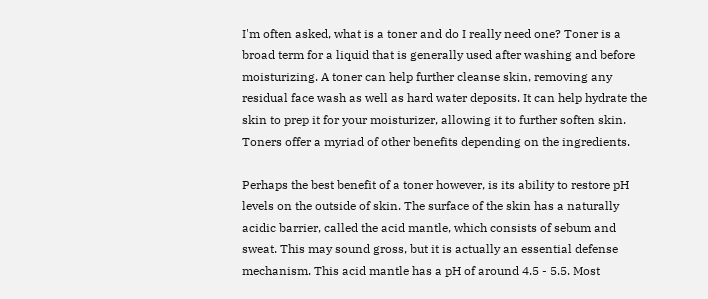I'm often asked, what is a toner and do I really need one? Toner is a broad term for a liquid that is generally used after washing and before moisturizing. A toner can help further cleanse skin, removing any residual face wash as well as hard water deposits. It can help hydrate the skin to prep it for your moisturizer, allowing it to further soften skin. Toners offer a myriad of other benefits depending on the ingredients.

Perhaps the best benefit of a toner however, is its ability to restore pH levels on the outside of skin. The surface of the skin has a naturally acidic barrier, called the acid mantle, which consists of sebum and sweat. This may sound gross, but it is actually an essential defense mechanism. This acid mantle has a pH of around 4.5 - 5.5. Most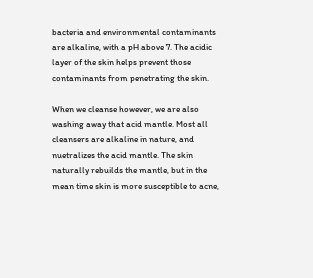bacteria and environmental contaminants are alkaline, with a pH above 7. The acidic layer of the skin helps prevent those contaminants from penetrating the skin.

When we cleanse however, we are also washing away that acid mantle. Most all cleansers are alkaline in nature, and nuetralizes the acid mantle. The skin naturally rebuilds the mantle, but in the mean time skin is more susceptible to acne,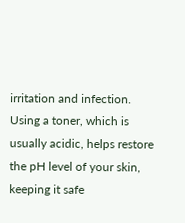irritation and infection. Using a toner, which is usually acidic, helps restore the pH level of your skin, keeping it safe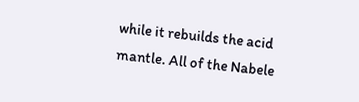while it rebuilds the acid mantle. All of the Nabele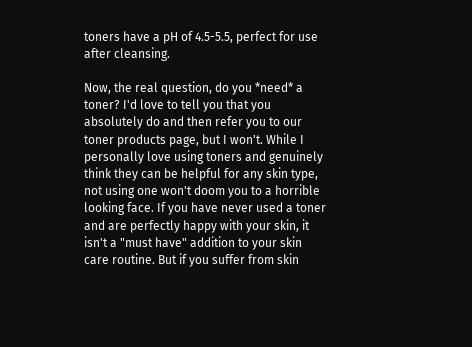toners have a pH of 4.5-5.5, perfect for use after cleansing.

Now, the real question, do you *need* a toner? I'd love to tell you that you absolutely do and then refer you to our toner products page, but I won't. While I personally love using toners and genuinely think they can be helpful for any skin type, not using one won't doom you to a horrible looking face. If you have never used a toner and are perfectly happy with your skin, it isn't a "must have" addition to your skin care routine. But if you suffer from skin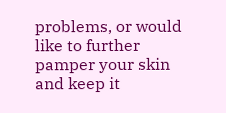problems, or would like to further pamper your skin and keep it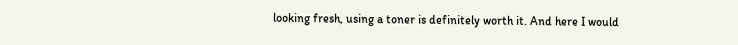looking fresh, using a toner is definitely worth it. And here I would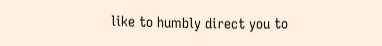like to humbly direct you to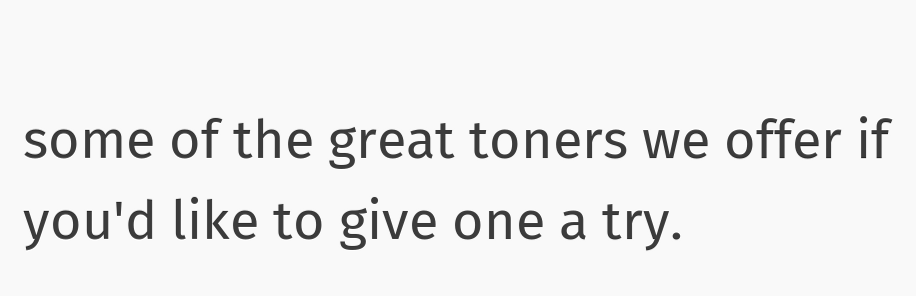some of the great toners we offer if you'd like to give one a try.